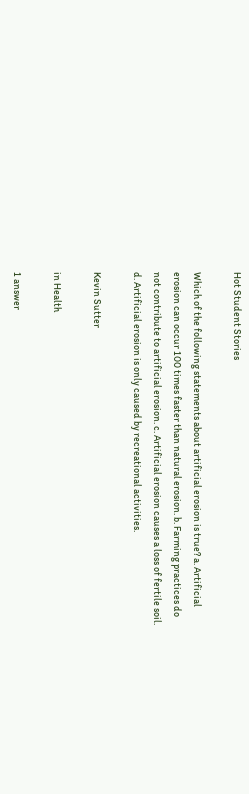Hot Student Stories

Which of the following statements about artificial erosion is true? a. Artificial erosion can occur 100 times faster than natural erosion. b. Farming practices do not contribute to artificial erosion. c. Artificial erosion causes a loss of fertile soil. d. Artificial erosion is only caused by recreational activities.

Kevin Sutter

in Health

1 answer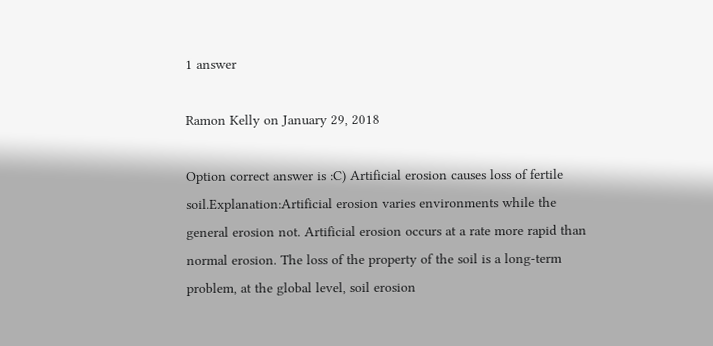1 answer

Ramon Kelly on January 29, 2018

Option correct answer is :C) Artificial erosion causes loss of fertile soil.Explanation:Artificial erosion varies environments while the general erosion not. Artificial erosion occurs at a rate more rapid than normal erosion. The loss of the property of the soil is a long-term problem, at the global level, soil erosion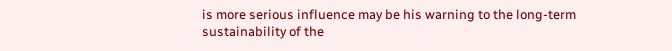is more serious influence may be his warning to the long-term sustainability of the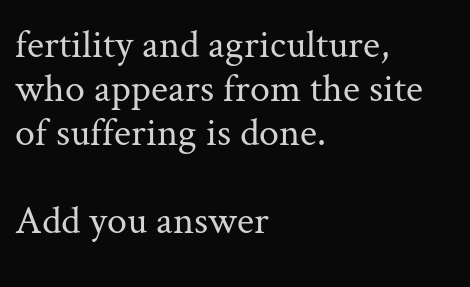fertility and agriculture, who appears from the site of suffering is done.

Add you answer